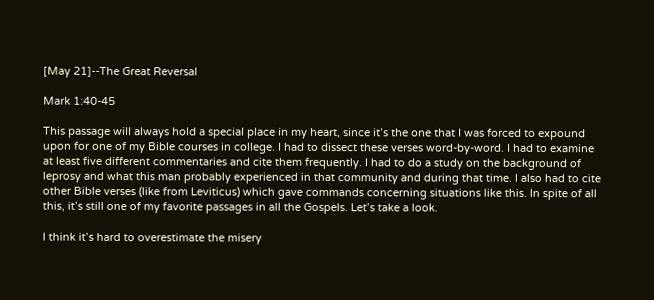[May 21]--The Great Reversal

Mark 1:40-45

This passage will always hold a special place in my heart, since it’s the one that I was forced to expound upon for one of my Bible courses in college. I had to dissect these verses word-by-word. I had to examine at least five different commentaries and cite them frequently. I had to do a study on the background of leprosy and what this man probably experienced in that community and during that time. I also had to cite other Bible verses (like from Leviticus) which gave commands concerning situations like this. In spite of all this, it’s still one of my favorite passages in all the Gospels. Let’s take a look.

I think it’s hard to overestimate the misery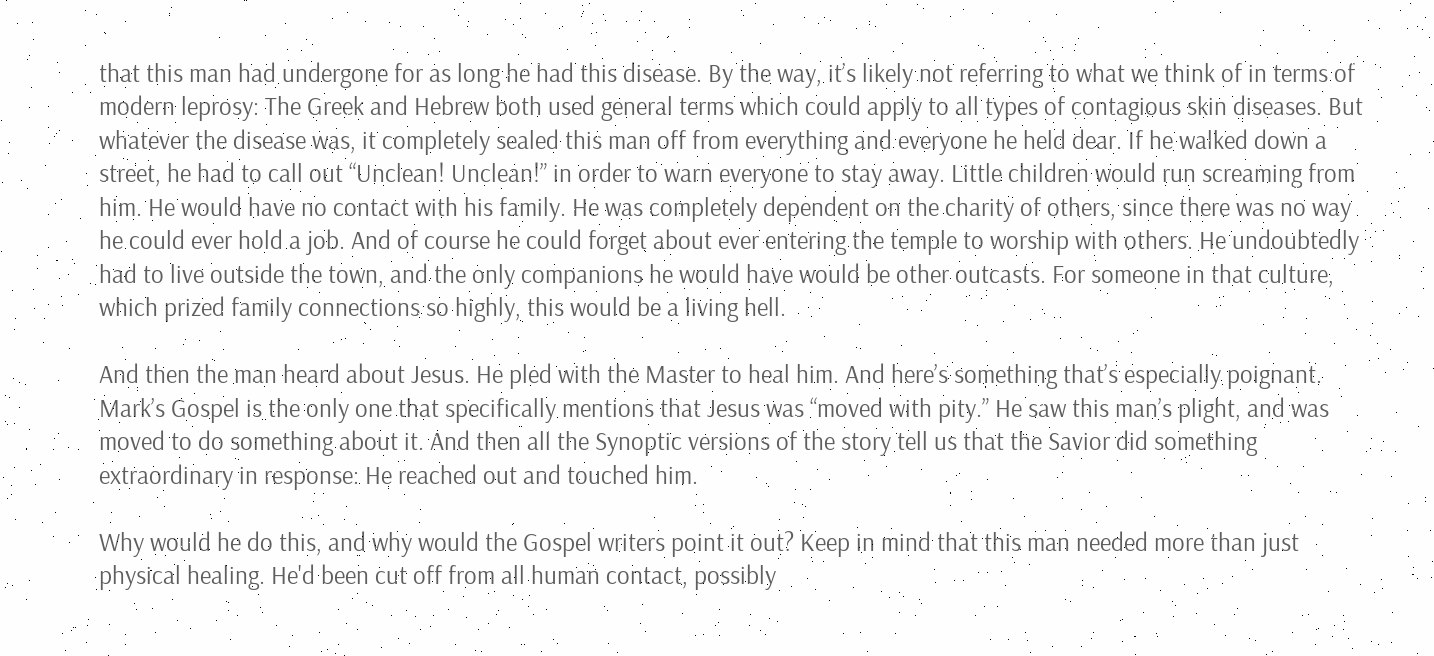that this man had undergone for as long he had this disease. By the way, it’s likely not referring to what we think of in terms of modern leprosy: The Greek and Hebrew both used general terms which could apply to all types of contagious skin diseases. But whatever the disease was, it completely sealed this man off from everything and everyone he held dear. If he walked down a street, he had to call out “Unclean! Unclean!” in order to warn everyone to stay away. Little children would run screaming from him. He would have no contact with his family. He was completely dependent on the charity of others, since there was no way he could ever hold a job. And of course he could forget about ever entering the temple to worship with others. He undoubtedly had to live outside the town, and the only companions he would have would be other outcasts. For someone in that culture, which prized family connections so highly, this would be a living hell.

And then the man heard about Jesus. He pled with the Master to heal him. And here’s something that’s especially poignant. Mark’s Gospel is the only one that specifically mentions that Jesus was “moved with pity.” He saw this man’s plight, and was moved to do something about it. And then all the Synoptic versions of the story tell us that the Savior did something extraordinary in response: He reached out and touched him.

Why would he do this, and why would the Gospel writers point it out? Keep in mind that this man needed more than just physical healing. He'd been cut off from all human contact, possibly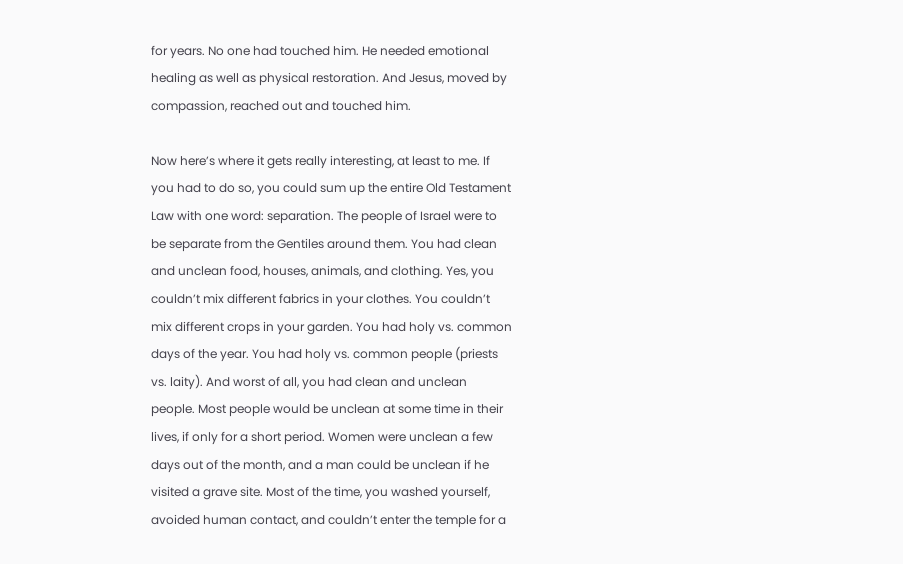for years. No one had touched him. He needed emotional healing as well as physical restoration. And Jesus, moved by compassion, reached out and touched him.

Now here’s where it gets really interesting, at least to me. If you had to do so, you could sum up the entire Old Testament Law with one word: separation. The people of Israel were to be separate from the Gentiles around them. You had clean and unclean food, houses, animals, and clothing. Yes, you couldn’t mix different fabrics in your clothes. You couldn’t mix different crops in your garden. You had holy vs. common days of the year. You had holy vs. common people (priests vs. laity). And worst of all, you had clean and unclean people. Most people would be unclean at some time in their lives, if only for a short period. Women were unclean a few days out of the month, and a man could be unclean if he visited a grave site. Most of the time, you washed yourself, avoided human contact, and couldn’t enter the temple for a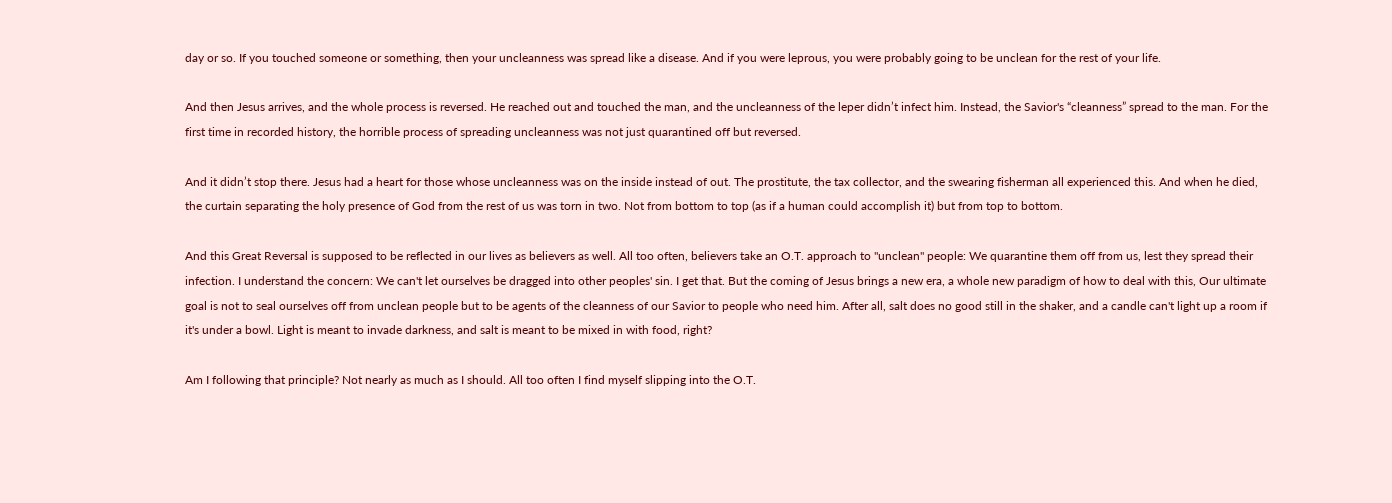day or so. If you touched someone or something, then your uncleanness was spread like a disease. And if you were leprous, you were probably going to be unclean for the rest of your life.

And then Jesus arrives, and the whole process is reversed. He reached out and touched the man, and the uncleanness of the leper didn’t infect him. Instead, the Savior's “cleanness” spread to the man. For the first time in recorded history, the horrible process of spreading uncleanness was not just quarantined off but reversed.

And it didn’t stop there. Jesus had a heart for those whose uncleanness was on the inside instead of out. The prostitute, the tax collector, and the swearing fisherman all experienced this. And when he died, the curtain separating the holy presence of God from the rest of us was torn in two. Not from bottom to top (as if a human could accomplish it) but from top to bottom.

And this Great Reversal is supposed to be reflected in our lives as believers as well. All too often, believers take an O.T. approach to "unclean" people: We quarantine them off from us, lest they spread their infection. I understand the concern: We can't let ourselves be dragged into other peoples' sin. I get that. But the coming of Jesus brings a new era, a whole new paradigm of how to deal with this, Our ultimate goal is not to seal ourselves off from unclean people but to be agents of the cleanness of our Savior to people who need him. After all, salt does no good still in the shaker, and a candle can't light up a room if it's under a bowl. Light is meant to invade darkness, and salt is meant to be mixed in with food, right?

Am I following that principle? Not nearly as much as I should. All too often I find myself slipping into the O.T.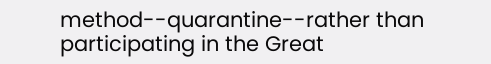method--quarantine--rather than participating in the Great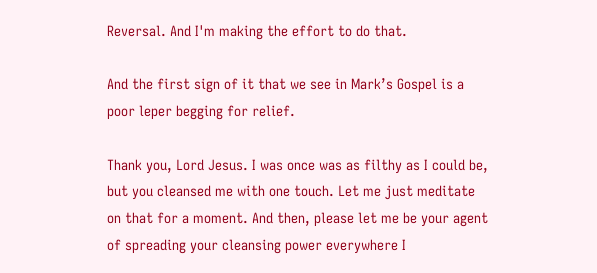Reversal. And I'm making the effort to do that.

And the first sign of it that we see in Mark’s Gospel is a poor leper begging for relief.

Thank you, Lord Jesus. I was once was as filthy as I could be, but you cleansed me with one touch. Let me just meditate on that for a moment. And then, please let me be your agent of spreading your cleansing power everywhere I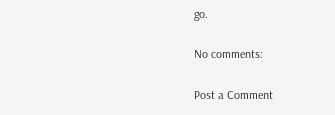go.

No comments:

Post a Comment